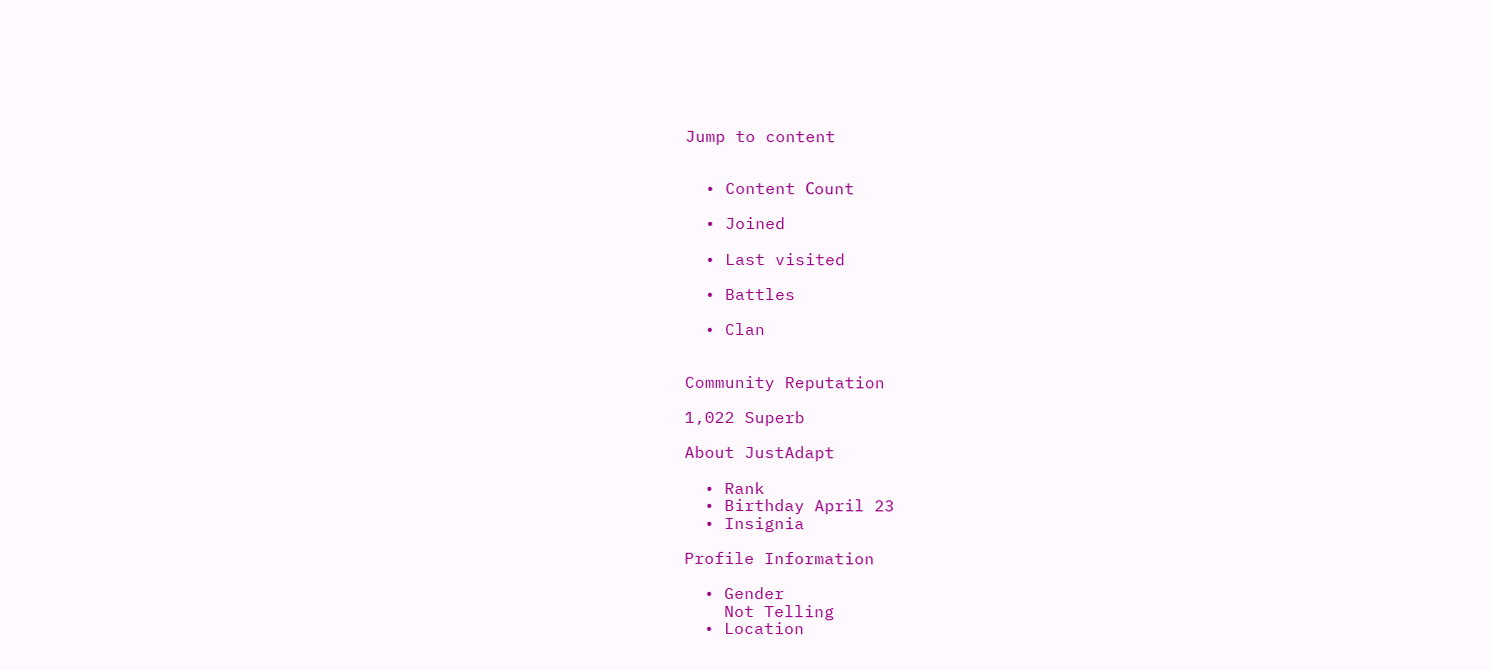Jump to content


  • Content Сount

  • Joined

  • Last visited

  • Battles

  • Clan


Community Reputation

1,022 Superb

About JustAdapt

  • Rank
  • Birthday April 23
  • Insignia

Profile Information

  • Gender
    Not Telling
  • Location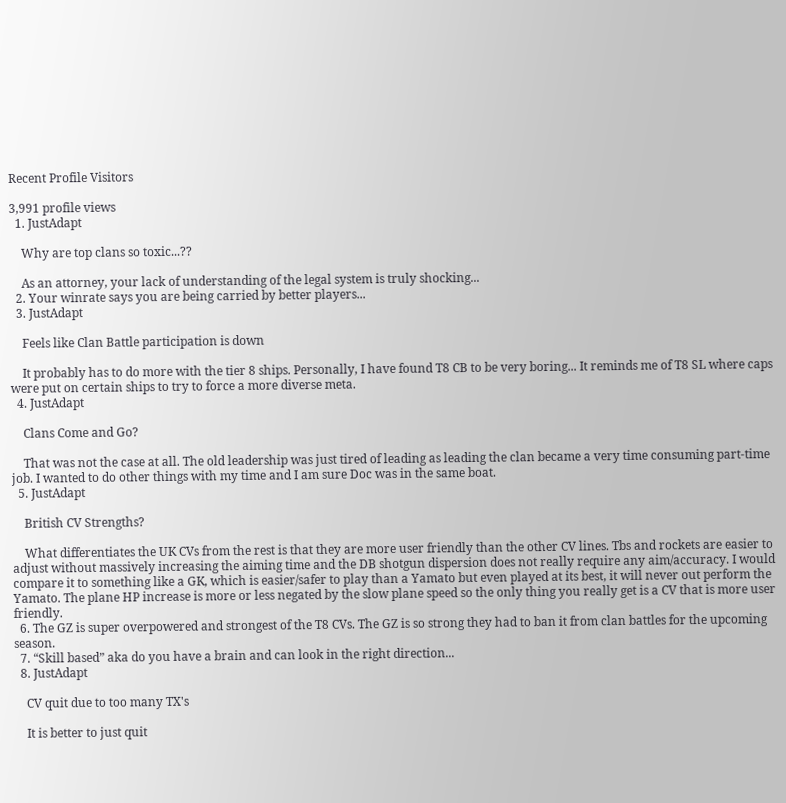Recent Profile Visitors

3,991 profile views
  1. JustAdapt

    Why are top clans so toxic...??

    As an attorney, your lack of understanding of the legal system is truly shocking...
  2. Your winrate says you are being carried by better players...
  3. JustAdapt

    Feels like Clan Battle participation is down

    It probably has to do more with the tier 8 ships. Personally, I have found T8 CB to be very boring... It reminds me of T8 SL where caps were put on certain ships to try to force a more diverse meta.
  4. JustAdapt

    Clans Come and Go?

    That was not the case at all. The old leadership was just tired of leading as leading the clan became a very time consuming part-time job. I wanted to do other things with my time and I am sure Doc was in the same boat.
  5. JustAdapt

    British CV Strengths?

    What differentiates the UK CVs from the rest is that they are more user friendly than the other CV lines. Tbs and rockets are easier to adjust without massively increasing the aiming time and the DB shotgun dispersion does not really require any aim/accuracy. I would compare it to something like a GK, which is easier/safer to play than a Yamato but even played at its best, it will never out perform the Yamato. The plane HP increase is more or less negated by the slow plane speed so the only thing you really get is a CV that is more user friendly.
  6. The GZ is super overpowered and strongest of the T8 CVs. The GZ is so strong they had to ban it from clan battles for the upcoming season.
  7. “Skill based” aka do you have a brain and can look in the right direction...
  8. JustAdapt

    CV quit due to too many TX's

    It is better to just quit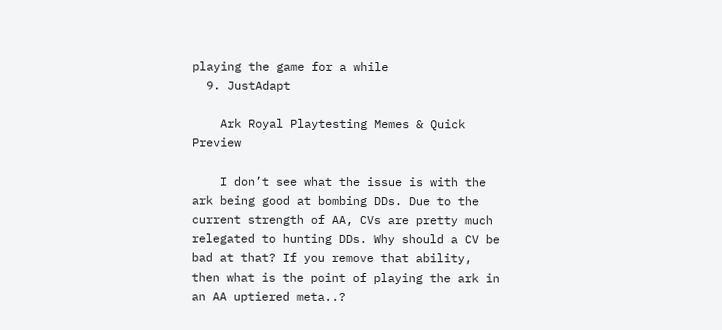playing the game for a while
  9. JustAdapt

    Ark Royal Playtesting Memes & Quick Preview

    I don’t see what the issue is with the ark being good at bombing DDs. Due to the current strength of AA, CVs are pretty much relegated to hunting DDs. Why should a CV be bad at that? If you remove that ability, then what is the point of playing the ark in an AA uptiered meta..?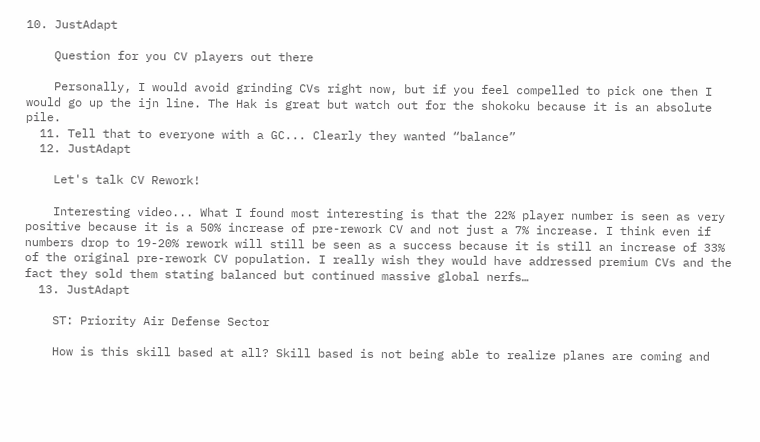10. JustAdapt

    Question for you CV players out there

    Personally, I would avoid grinding CVs right now, but if you feel compelled to pick one then I would go up the ijn line. The Hak is great but watch out for the shokoku because it is an absolute pile.
  11. Tell that to everyone with a GC... Clearly they wanted “balance”
  12. JustAdapt

    Let's talk CV Rework!

    Interesting video... What I found most interesting is that the 22% player number is seen as very positive because it is a 50% increase of pre-rework CV and not just a 7% increase. I think even if numbers drop to 19-20% rework will still be seen as a success because it is still an increase of 33% of the original pre-rework CV population. I really wish they would have addressed premium CVs and the fact they sold them stating balanced but continued massive global nerfs…
  13. JustAdapt

    ST: Priority Air Defense Sector

    How is this skill based at all? Skill based is not being able to realize planes are coming and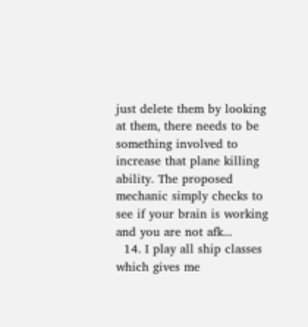just delete them by looking at them, there needs to be something involved to increase that plane killing ability. The proposed mechanic simply checks to see if your brain is working and you are not afk...
  14. I play all ship classes which gives me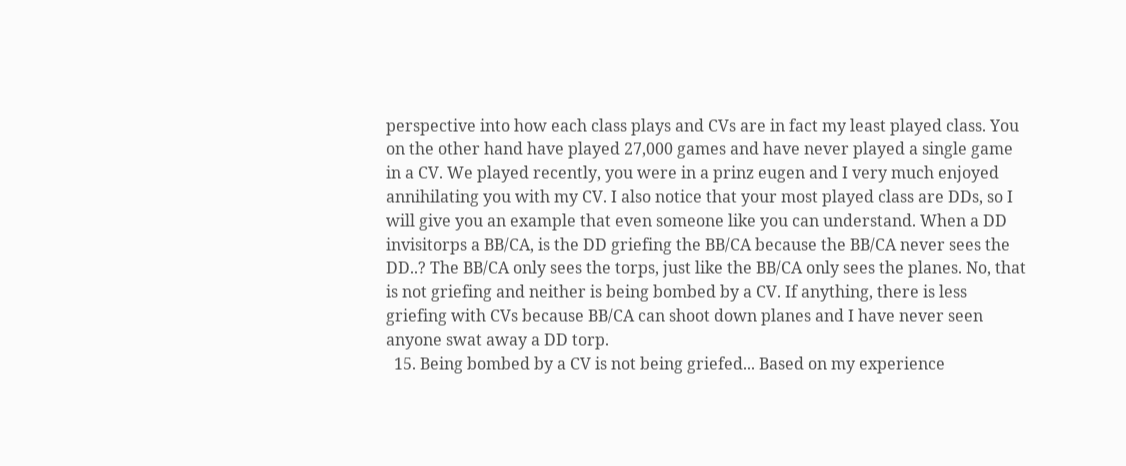perspective into how each class plays and CVs are in fact my least played class. You on the other hand have played 27,000 games and have never played a single game in a CV. We played recently, you were in a prinz eugen and I very much enjoyed annihilating you with my CV. I also notice that your most played class are DDs, so I will give you an example that even someone like you can understand. When a DD invisitorps a BB/CA, is the DD griefing the BB/CA because the BB/CA never sees the DD..? The BB/CA only sees the torps, just like the BB/CA only sees the planes. No, that is not griefing and neither is being bombed by a CV. If anything, there is less griefing with CVs because BB/CA can shoot down planes and I have never seen anyone swat away a DD torp.
  15. Being bombed by a CV is not being griefed... Based on my experience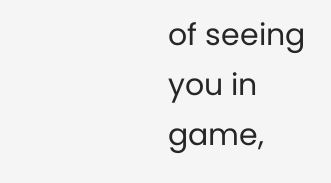of seeing you in game,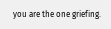you are the one griefing.